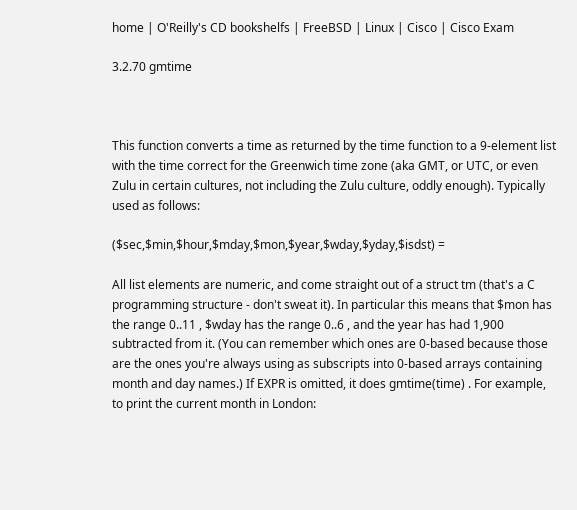home | O'Reilly's CD bookshelfs | FreeBSD | Linux | Cisco | Cisco Exam

3.2.70 gmtime



This function converts a time as returned by the time function to a 9-element list with the time correct for the Greenwich time zone (aka GMT, or UTC, or even Zulu in certain cultures, not including the Zulu culture, oddly enough). Typically used as follows:

($sec,$min,$hour,$mday,$mon,$year,$wday,$yday,$isdst) =

All list elements are numeric, and come straight out of a struct tm (that's a C programming structure - don't sweat it). In particular this means that $mon has the range 0..11 , $wday has the range 0..6 , and the year has had 1,900 subtracted from it. (You can remember which ones are 0-based because those are the ones you're always using as subscripts into 0-based arrays containing month and day names.) If EXPR is omitted, it does gmtime(time) . For example, to print the current month in London: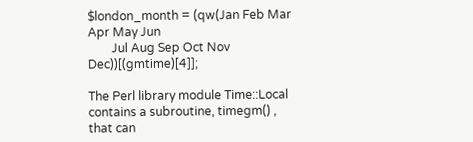$london_month = (qw(Jan Feb Mar Apr May Jun
        Jul Aug Sep Oct Nov Dec))[(gmtime)[4]];

The Perl library module Time::Local contains a subroutine, timegm() , that can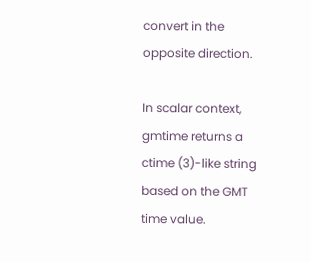convert in the opposite direction.

In scalar context, gmtime returns a ctime (3)-like string based on the GMT time value.